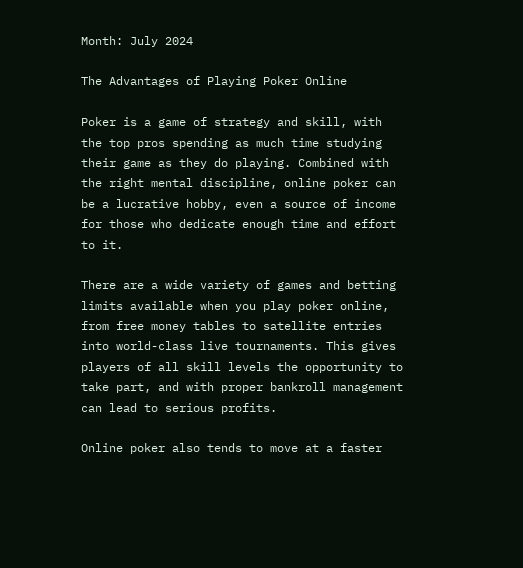Month: July 2024

The Advantages of Playing Poker Online

Poker is a game of strategy and skill, with the top pros spending as much time studying their game as they do playing. Combined with the right mental discipline, online poker can be a lucrative hobby, even a source of income for those who dedicate enough time and effort to it.

There are a wide variety of games and betting limits available when you play poker online, from free money tables to satellite entries into world-class live tournaments. This gives players of all skill levels the opportunity to take part, and with proper bankroll management can lead to serious profits.

Online poker also tends to move at a faster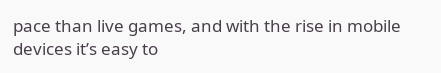pace than live games, and with the rise in mobile devices it’s easy to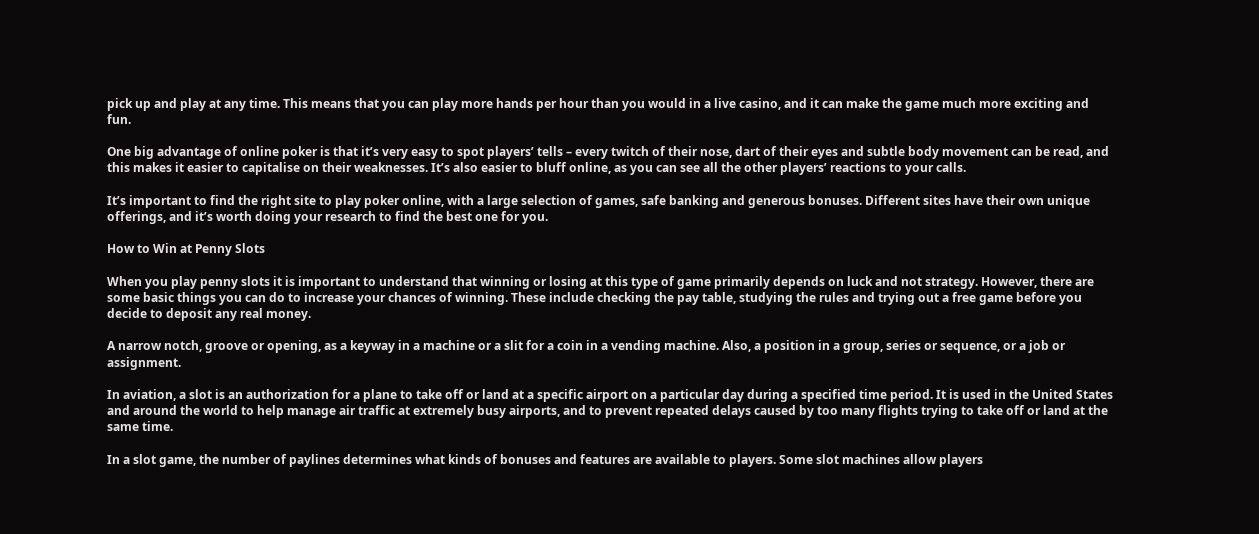pick up and play at any time. This means that you can play more hands per hour than you would in a live casino, and it can make the game much more exciting and fun.

One big advantage of online poker is that it’s very easy to spot players’ tells – every twitch of their nose, dart of their eyes and subtle body movement can be read, and this makes it easier to capitalise on their weaknesses. It’s also easier to bluff online, as you can see all the other players’ reactions to your calls.

It’s important to find the right site to play poker online, with a large selection of games, safe banking and generous bonuses. Different sites have their own unique offerings, and it’s worth doing your research to find the best one for you.

How to Win at Penny Slots

When you play penny slots it is important to understand that winning or losing at this type of game primarily depends on luck and not strategy. However, there are some basic things you can do to increase your chances of winning. These include checking the pay table, studying the rules and trying out a free game before you decide to deposit any real money.

A narrow notch, groove or opening, as a keyway in a machine or a slit for a coin in a vending machine. Also, a position in a group, series or sequence, or a job or assignment.

In aviation, a slot is an authorization for a plane to take off or land at a specific airport on a particular day during a specified time period. It is used in the United States and around the world to help manage air traffic at extremely busy airports, and to prevent repeated delays caused by too many flights trying to take off or land at the same time.

In a slot game, the number of paylines determines what kinds of bonuses and features are available to players. Some slot machines allow players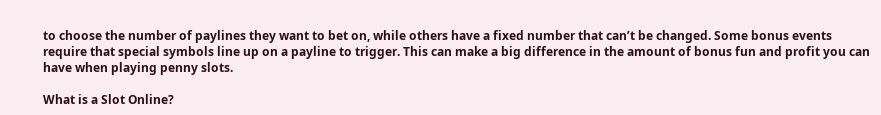to choose the number of paylines they want to bet on, while others have a fixed number that can’t be changed. Some bonus events require that special symbols line up on a payline to trigger. This can make a big difference in the amount of bonus fun and profit you can have when playing penny slots.

What is a Slot Online?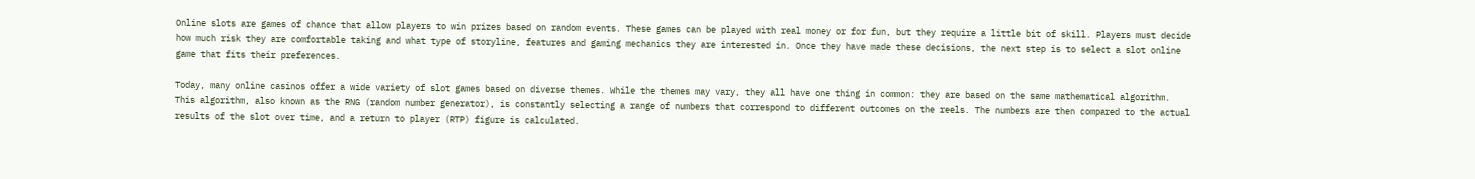Online slots are games of chance that allow players to win prizes based on random events. These games can be played with real money or for fun, but they require a little bit of skill. Players must decide how much risk they are comfortable taking and what type of storyline, features and gaming mechanics they are interested in. Once they have made these decisions, the next step is to select a slot online game that fits their preferences.

Today, many online casinos offer a wide variety of slot games based on diverse themes. While the themes may vary, they all have one thing in common: they are based on the same mathematical algorithm. This algorithm, also known as the RNG (random number generator), is constantly selecting a range of numbers that correspond to different outcomes on the reels. The numbers are then compared to the actual results of the slot over time, and a return to player (RTP) figure is calculated.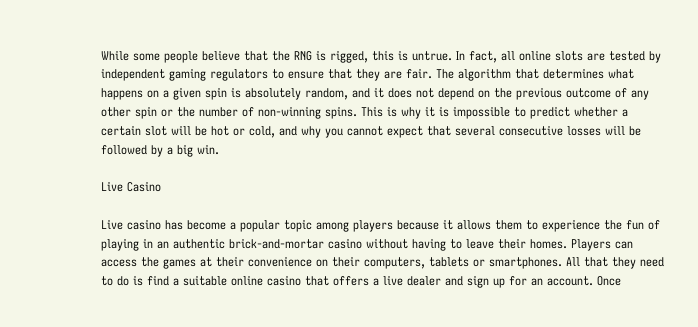While some people believe that the RNG is rigged, this is untrue. In fact, all online slots are tested by independent gaming regulators to ensure that they are fair. The algorithm that determines what happens on a given spin is absolutely random, and it does not depend on the previous outcome of any other spin or the number of non-winning spins. This is why it is impossible to predict whether a certain slot will be hot or cold, and why you cannot expect that several consecutive losses will be followed by a big win.

Live Casino

Live casino has become a popular topic among players because it allows them to experience the fun of playing in an authentic brick-and-mortar casino without having to leave their homes. Players can access the games at their convenience on their computers, tablets or smartphones. All that they need to do is find a suitable online casino that offers a live dealer and sign up for an account. Once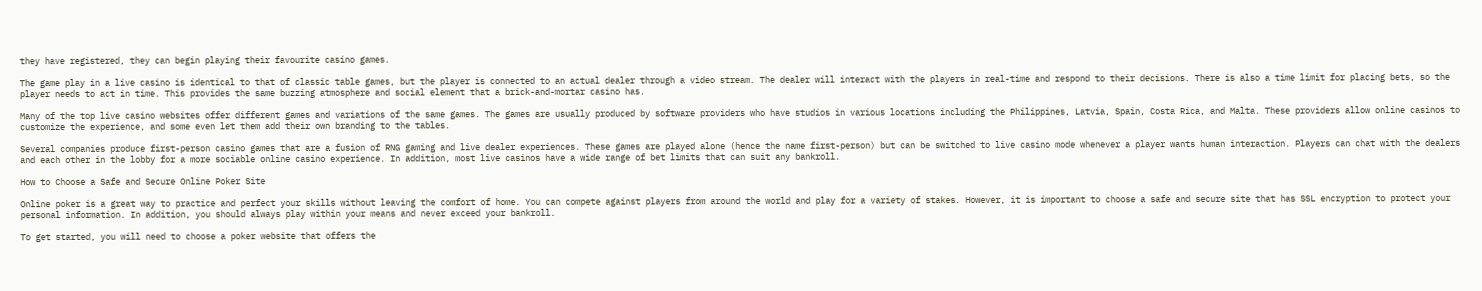they have registered, they can begin playing their favourite casino games.

The game play in a live casino is identical to that of classic table games, but the player is connected to an actual dealer through a video stream. The dealer will interact with the players in real-time and respond to their decisions. There is also a time limit for placing bets, so the player needs to act in time. This provides the same buzzing atmosphere and social element that a brick-and-mortar casino has.

Many of the top live casino websites offer different games and variations of the same games. The games are usually produced by software providers who have studios in various locations including the Philippines, Latvia, Spain, Costa Rica, and Malta. These providers allow online casinos to customize the experience, and some even let them add their own branding to the tables.

Several companies produce first-person casino games that are a fusion of RNG gaming and live dealer experiences. These games are played alone (hence the name first-person) but can be switched to live casino mode whenever a player wants human interaction. Players can chat with the dealers and each other in the lobby for a more sociable online casino experience. In addition, most live casinos have a wide range of bet limits that can suit any bankroll.

How to Choose a Safe and Secure Online Poker Site

Online poker is a great way to practice and perfect your skills without leaving the comfort of home. You can compete against players from around the world and play for a variety of stakes. However, it is important to choose a safe and secure site that has SSL encryption to protect your personal information. In addition, you should always play within your means and never exceed your bankroll.

To get started, you will need to choose a poker website that offers the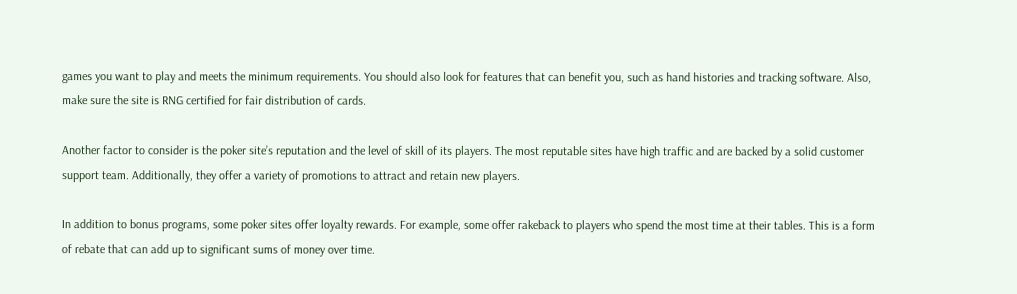games you want to play and meets the minimum requirements. You should also look for features that can benefit you, such as hand histories and tracking software. Also, make sure the site is RNG certified for fair distribution of cards.

Another factor to consider is the poker site’s reputation and the level of skill of its players. The most reputable sites have high traffic and are backed by a solid customer support team. Additionally, they offer a variety of promotions to attract and retain new players.

In addition to bonus programs, some poker sites offer loyalty rewards. For example, some offer rakeback to players who spend the most time at their tables. This is a form of rebate that can add up to significant sums of money over time.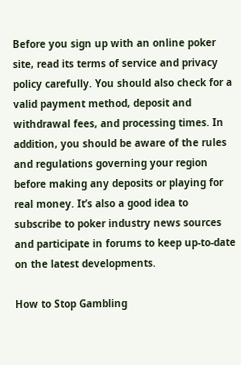Before you sign up with an online poker site, read its terms of service and privacy policy carefully. You should also check for a valid payment method, deposit and withdrawal fees, and processing times. In addition, you should be aware of the rules and regulations governing your region before making any deposits or playing for real money. It’s also a good idea to subscribe to poker industry news sources and participate in forums to keep up-to-date on the latest developments.

How to Stop Gambling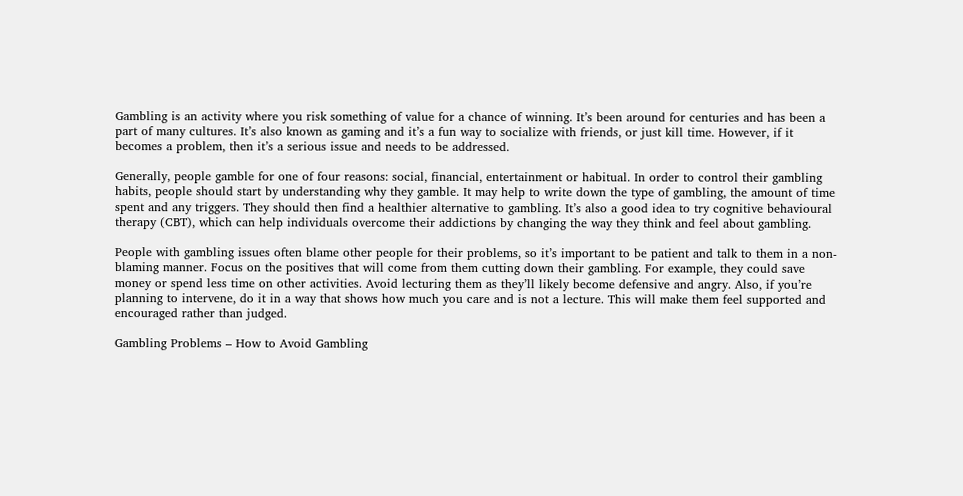Gambling is an activity where you risk something of value for a chance of winning. It’s been around for centuries and has been a part of many cultures. It’s also known as gaming and it’s a fun way to socialize with friends, or just kill time. However, if it becomes a problem, then it’s a serious issue and needs to be addressed.

Generally, people gamble for one of four reasons: social, financial, entertainment or habitual. In order to control their gambling habits, people should start by understanding why they gamble. It may help to write down the type of gambling, the amount of time spent and any triggers. They should then find a healthier alternative to gambling. It’s also a good idea to try cognitive behavioural therapy (CBT), which can help individuals overcome their addictions by changing the way they think and feel about gambling.

People with gambling issues often blame other people for their problems, so it’s important to be patient and talk to them in a non-blaming manner. Focus on the positives that will come from them cutting down their gambling. For example, they could save money or spend less time on other activities. Avoid lecturing them as they’ll likely become defensive and angry. Also, if you’re planning to intervene, do it in a way that shows how much you care and is not a lecture. This will make them feel supported and encouraged rather than judged.

Gambling Problems – How to Avoid Gambling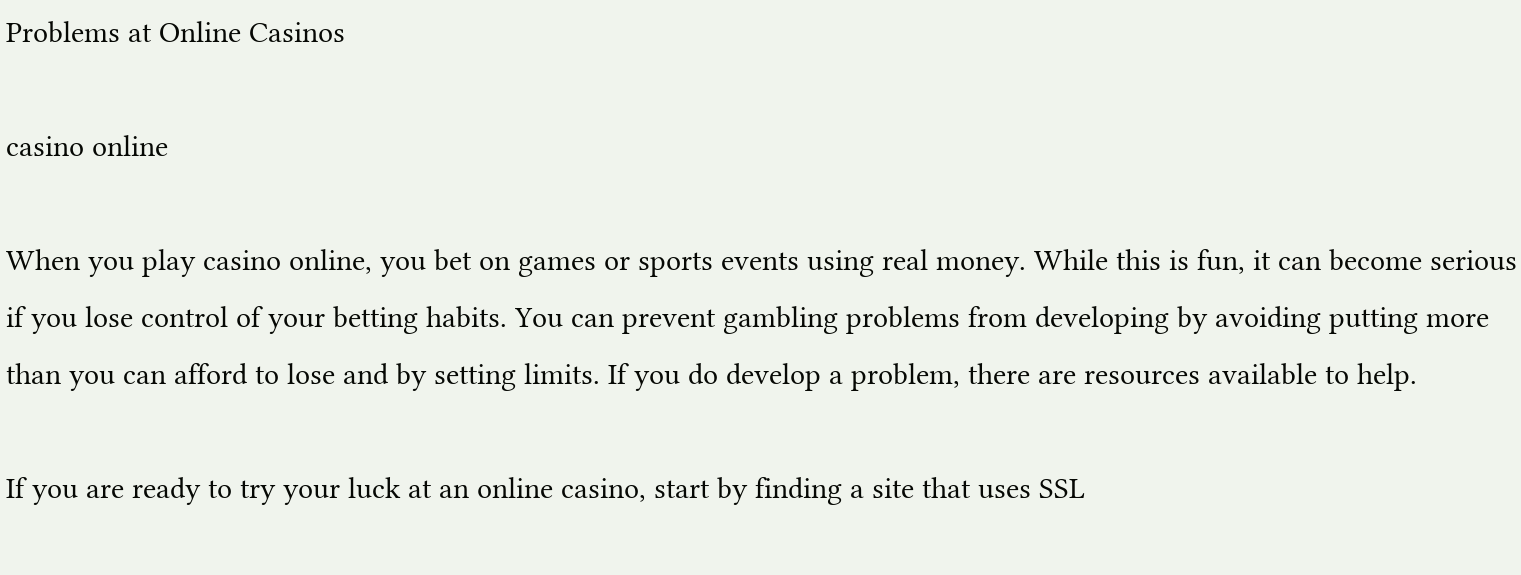Problems at Online Casinos

casino online

When you play casino online, you bet on games or sports events using real money. While this is fun, it can become serious if you lose control of your betting habits. You can prevent gambling problems from developing by avoiding putting more than you can afford to lose and by setting limits. If you do develop a problem, there are resources available to help.

If you are ready to try your luck at an online casino, start by finding a site that uses SSL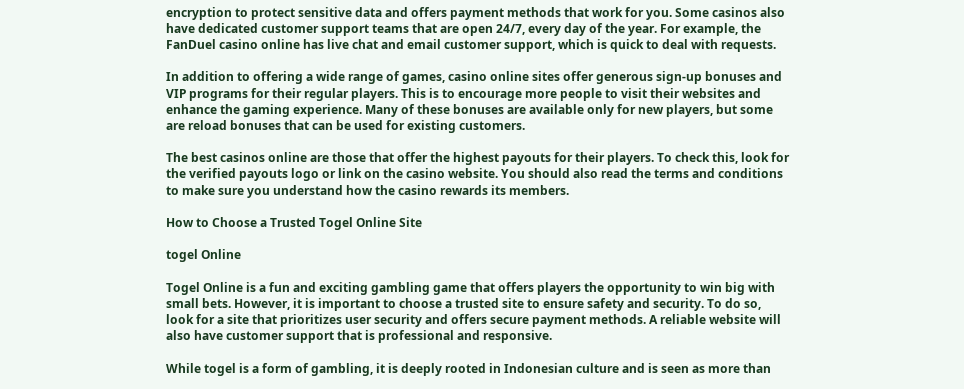encryption to protect sensitive data and offers payment methods that work for you. Some casinos also have dedicated customer support teams that are open 24/7, every day of the year. For example, the FanDuel casino online has live chat and email customer support, which is quick to deal with requests.

In addition to offering a wide range of games, casino online sites offer generous sign-up bonuses and VIP programs for their regular players. This is to encourage more people to visit their websites and enhance the gaming experience. Many of these bonuses are available only for new players, but some are reload bonuses that can be used for existing customers.

The best casinos online are those that offer the highest payouts for their players. To check this, look for the verified payouts logo or link on the casino website. You should also read the terms and conditions to make sure you understand how the casino rewards its members.

How to Choose a Trusted Togel Online Site

togel Online

Togel Online is a fun and exciting gambling game that offers players the opportunity to win big with small bets. However, it is important to choose a trusted site to ensure safety and security. To do so, look for a site that prioritizes user security and offers secure payment methods. A reliable website will also have customer support that is professional and responsive.

While togel is a form of gambling, it is deeply rooted in Indonesian culture and is seen as more than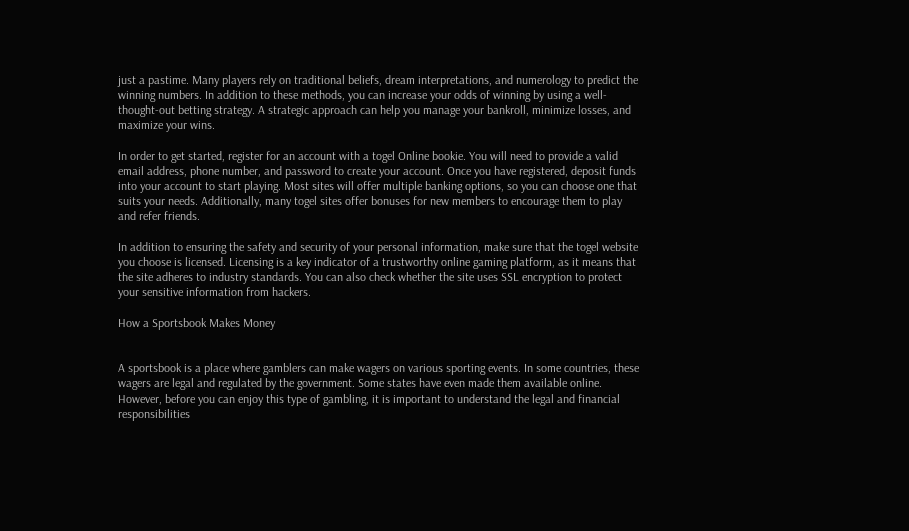just a pastime. Many players rely on traditional beliefs, dream interpretations, and numerology to predict the winning numbers. In addition to these methods, you can increase your odds of winning by using a well-thought-out betting strategy. A strategic approach can help you manage your bankroll, minimize losses, and maximize your wins.

In order to get started, register for an account with a togel Online bookie. You will need to provide a valid email address, phone number, and password to create your account. Once you have registered, deposit funds into your account to start playing. Most sites will offer multiple banking options, so you can choose one that suits your needs. Additionally, many togel sites offer bonuses for new members to encourage them to play and refer friends.

In addition to ensuring the safety and security of your personal information, make sure that the togel website you choose is licensed. Licensing is a key indicator of a trustworthy online gaming platform, as it means that the site adheres to industry standards. You can also check whether the site uses SSL encryption to protect your sensitive information from hackers.

How a Sportsbook Makes Money


A sportsbook is a place where gamblers can make wagers on various sporting events. In some countries, these wagers are legal and regulated by the government. Some states have even made them available online. However, before you can enjoy this type of gambling, it is important to understand the legal and financial responsibilities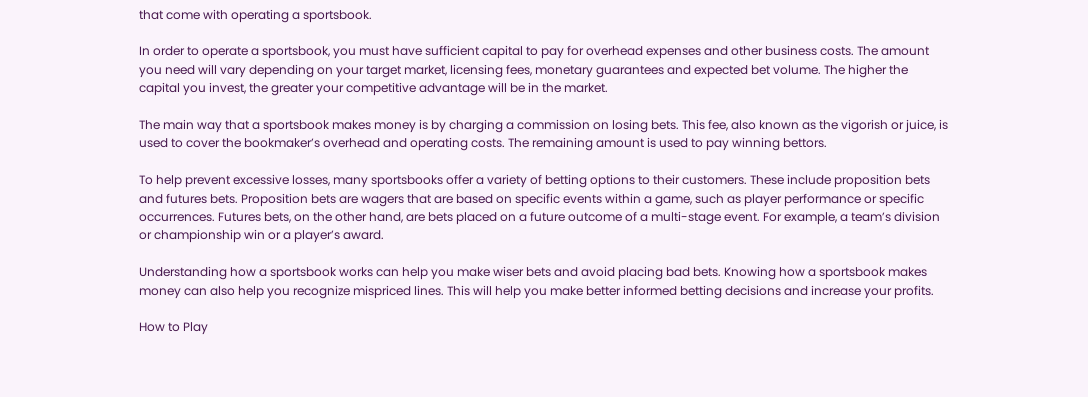that come with operating a sportsbook.

In order to operate a sportsbook, you must have sufficient capital to pay for overhead expenses and other business costs. The amount you need will vary depending on your target market, licensing fees, monetary guarantees and expected bet volume. The higher the capital you invest, the greater your competitive advantage will be in the market.

The main way that a sportsbook makes money is by charging a commission on losing bets. This fee, also known as the vigorish or juice, is used to cover the bookmaker’s overhead and operating costs. The remaining amount is used to pay winning bettors.

To help prevent excessive losses, many sportsbooks offer a variety of betting options to their customers. These include proposition bets and futures bets. Proposition bets are wagers that are based on specific events within a game, such as player performance or specific occurrences. Futures bets, on the other hand, are bets placed on a future outcome of a multi-stage event. For example, a team’s division or championship win or a player’s award.

Understanding how a sportsbook works can help you make wiser bets and avoid placing bad bets. Knowing how a sportsbook makes money can also help you recognize mispriced lines. This will help you make better informed betting decisions and increase your profits.

How to Play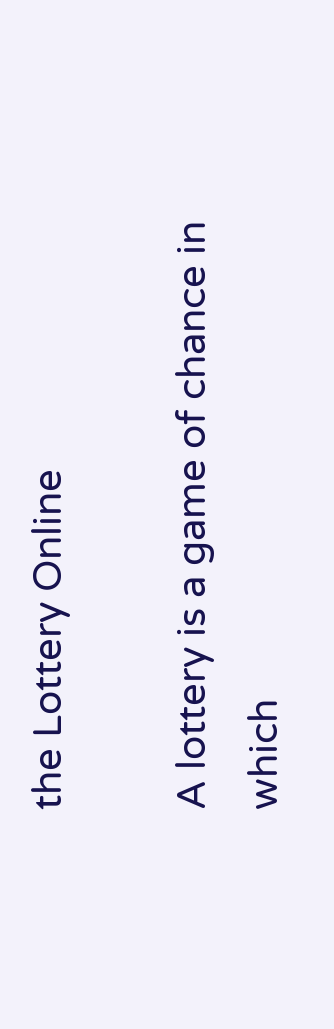the Lottery Online

A lottery is a game of chance in which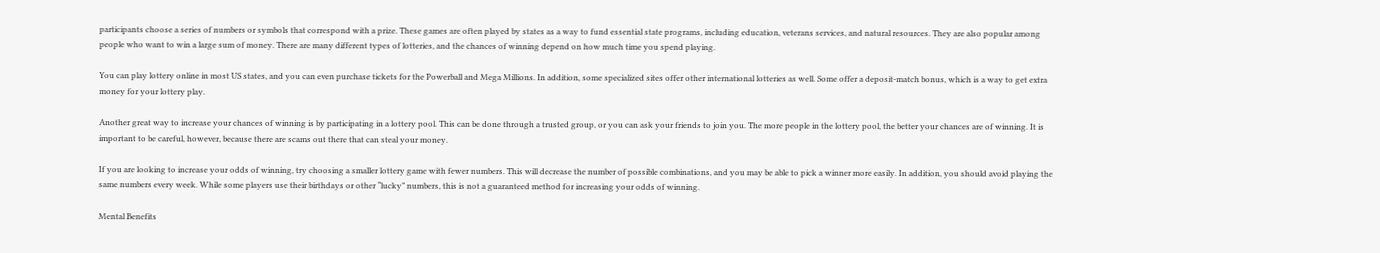participants choose a series of numbers or symbols that correspond with a prize. These games are often played by states as a way to fund essential state programs, including education, veterans services, and natural resources. They are also popular among people who want to win a large sum of money. There are many different types of lotteries, and the chances of winning depend on how much time you spend playing.

You can play lottery online in most US states, and you can even purchase tickets for the Powerball and Mega Millions. In addition, some specialized sites offer other international lotteries as well. Some offer a deposit-match bonus, which is a way to get extra money for your lottery play.

Another great way to increase your chances of winning is by participating in a lottery pool. This can be done through a trusted group, or you can ask your friends to join you. The more people in the lottery pool, the better your chances are of winning. It is important to be careful, however, because there are scams out there that can steal your money.

If you are looking to increase your odds of winning, try choosing a smaller lottery game with fewer numbers. This will decrease the number of possible combinations, and you may be able to pick a winner more easily. In addition, you should avoid playing the same numbers every week. While some players use their birthdays or other “lucky” numbers, this is not a guaranteed method for increasing your odds of winning.

Mental Benefits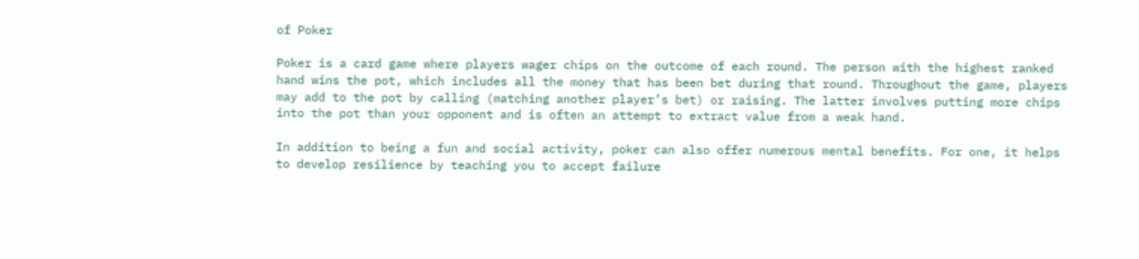of Poker

Poker is a card game where players wager chips on the outcome of each round. The person with the highest ranked hand wins the pot, which includes all the money that has been bet during that round. Throughout the game, players may add to the pot by calling (matching another player’s bet) or raising. The latter involves putting more chips into the pot than your opponent and is often an attempt to extract value from a weak hand.

In addition to being a fun and social activity, poker can also offer numerous mental benefits. For one, it helps to develop resilience by teaching you to accept failure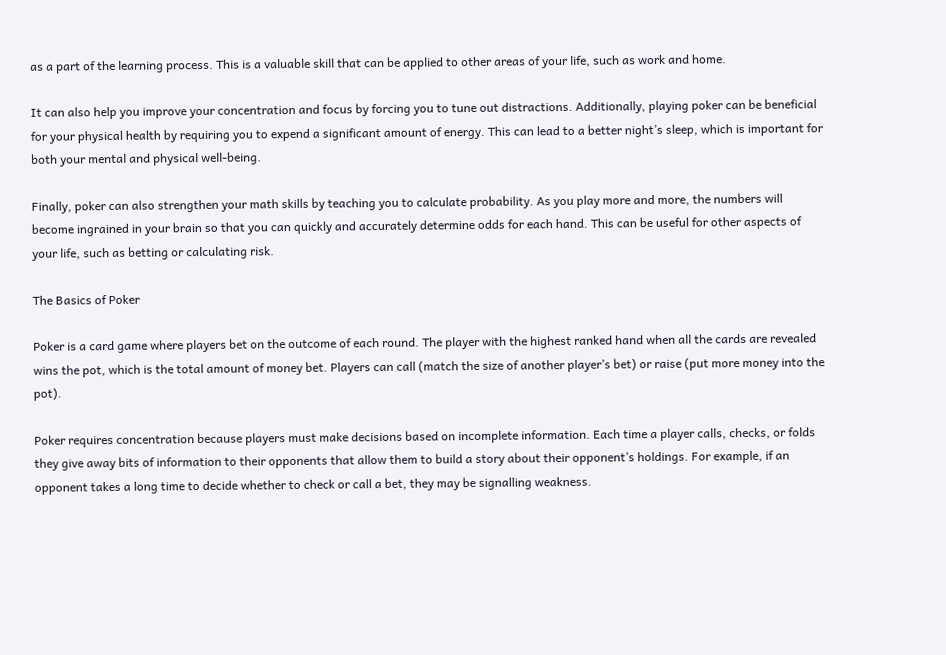as a part of the learning process. This is a valuable skill that can be applied to other areas of your life, such as work and home.

It can also help you improve your concentration and focus by forcing you to tune out distractions. Additionally, playing poker can be beneficial for your physical health by requiring you to expend a significant amount of energy. This can lead to a better night’s sleep, which is important for both your mental and physical well-being.

Finally, poker can also strengthen your math skills by teaching you to calculate probability. As you play more and more, the numbers will become ingrained in your brain so that you can quickly and accurately determine odds for each hand. This can be useful for other aspects of your life, such as betting or calculating risk.

The Basics of Poker

Poker is a card game where players bet on the outcome of each round. The player with the highest ranked hand when all the cards are revealed wins the pot, which is the total amount of money bet. Players can call (match the size of another player’s bet) or raise (put more money into the pot).

Poker requires concentration because players must make decisions based on incomplete information. Each time a player calls, checks, or folds they give away bits of information to their opponents that allow them to build a story about their opponent’s holdings. For example, if an opponent takes a long time to decide whether to check or call a bet, they may be signalling weakness.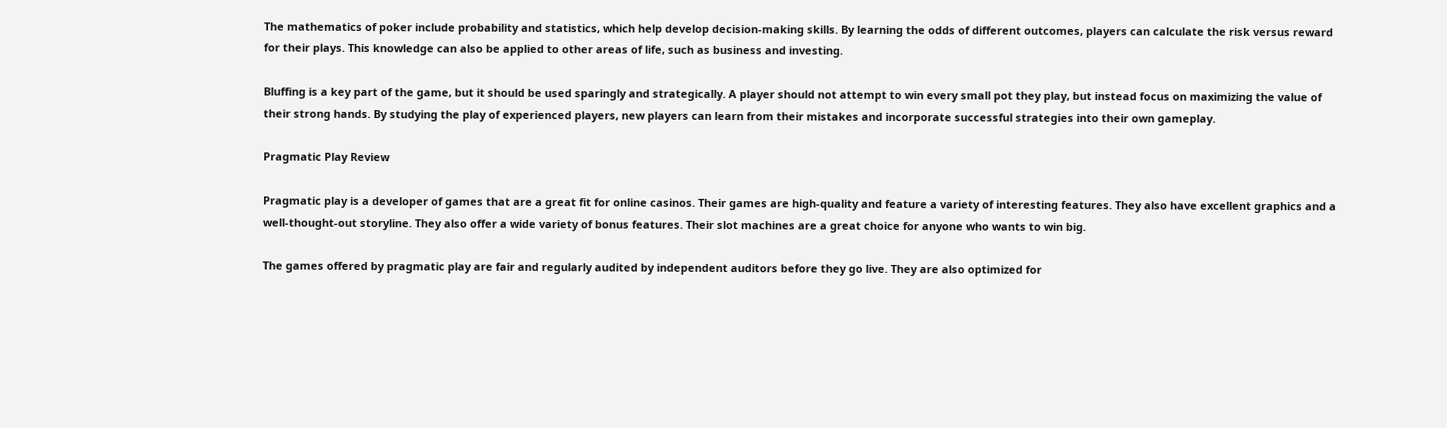The mathematics of poker include probability and statistics, which help develop decision-making skills. By learning the odds of different outcomes, players can calculate the risk versus reward for their plays. This knowledge can also be applied to other areas of life, such as business and investing.

Bluffing is a key part of the game, but it should be used sparingly and strategically. A player should not attempt to win every small pot they play, but instead focus on maximizing the value of their strong hands. By studying the play of experienced players, new players can learn from their mistakes and incorporate successful strategies into their own gameplay.

Pragmatic Play Review

Pragmatic play is a developer of games that are a great fit for online casinos. Their games are high-quality and feature a variety of interesting features. They also have excellent graphics and a well-thought-out storyline. They also offer a wide variety of bonus features. Their slot machines are a great choice for anyone who wants to win big.

The games offered by pragmatic play are fair and regularly audited by independent auditors before they go live. They are also optimized for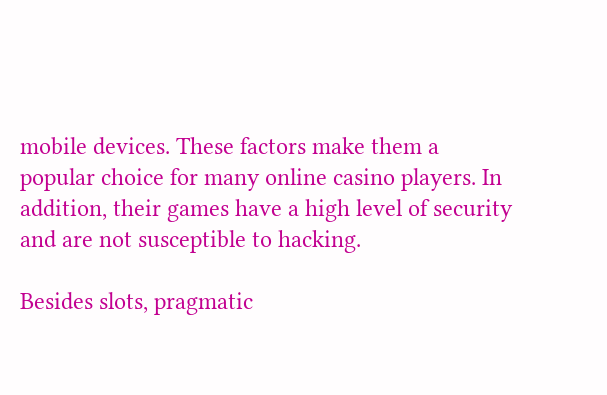mobile devices. These factors make them a popular choice for many online casino players. In addition, their games have a high level of security and are not susceptible to hacking.

Besides slots, pragmatic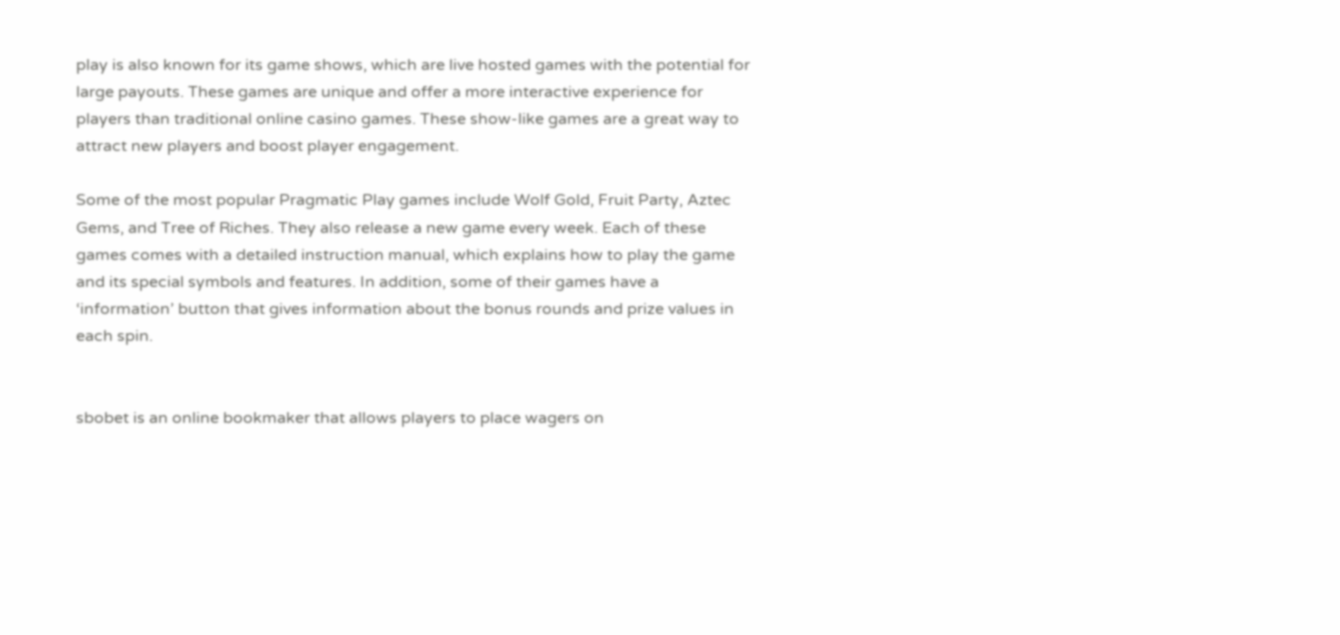play is also known for its game shows, which are live hosted games with the potential for large payouts. These games are unique and offer a more interactive experience for players than traditional online casino games. These show-like games are a great way to attract new players and boost player engagement.

Some of the most popular Pragmatic Play games include Wolf Gold, Fruit Party, Aztec Gems, and Tree of Riches. They also release a new game every week. Each of these games comes with a detailed instruction manual, which explains how to play the game and its special symbols and features. In addition, some of their games have a ‘information’ button that gives information about the bonus rounds and prize values in each spin.


sbobet is an online bookmaker that allows players to place wagers on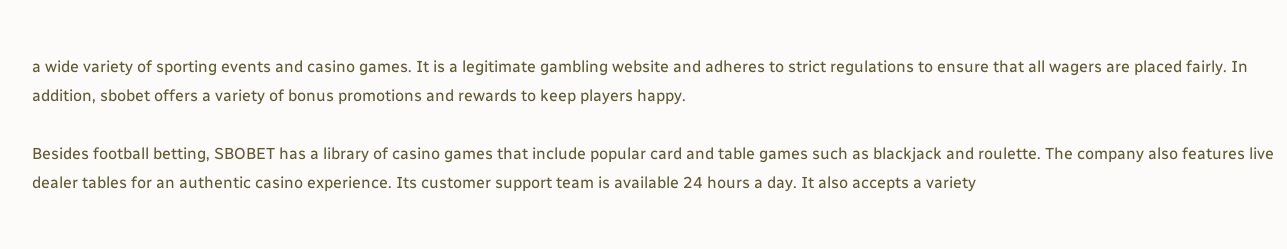a wide variety of sporting events and casino games. It is a legitimate gambling website and adheres to strict regulations to ensure that all wagers are placed fairly. In addition, sbobet offers a variety of bonus promotions and rewards to keep players happy.

Besides football betting, SBOBET has a library of casino games that include popular card and table games such as blackjack and roulette. The company also features live dealer tables for an authentic casino experience. Its customer support team is available 24 hours a day. It also accepts a variety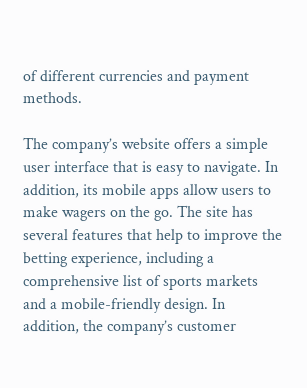of different currencies and payment methods.

The company’s website offers a simple user interface that is easy to navigate. In addition, its mobile apps allow users to make wagers on the go. The site has several features that help to improve the betting experience, including a comprehensive list of sports markets and a mobile-friendly design. In addition, the company’s customer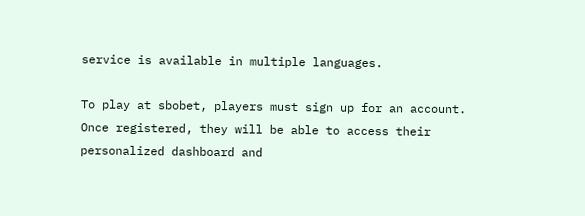service is available in multiple languages.

To play at sbobet, players must sign up for an account. Once registered, they will be able to access their personalized dashboard and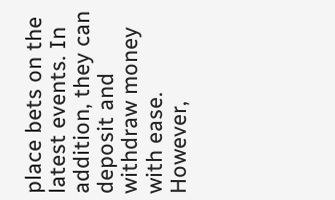place bets on the latest events. In addition, they can deposit and withdraw money with ease. However,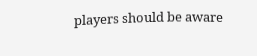players should be aware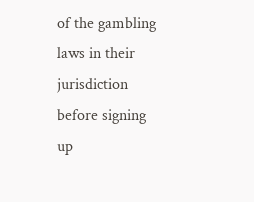of the gambling laws in their jurisdiction before signing up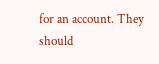for an account. They should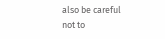also be careful not to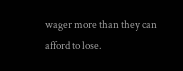wager more than they can afford to lose.